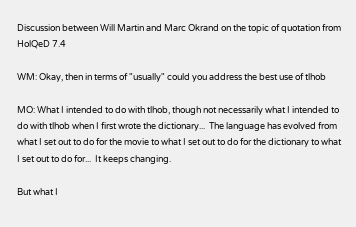Discussion between Will Martin and Marc Okrand on the topic of quotation from HolQeD 7.4

WM: Okay, then in terms of "usually" could you address the best use of tlhob

MO: What I intended to do with tlhob, though not necessarily what I intended to do with tlhob when I first wrote the dictionary...  The language has evolved from what I set out to do for the movie to what I set out to do for the dictionary to what I set out to do for...  It keeps changing.

But what I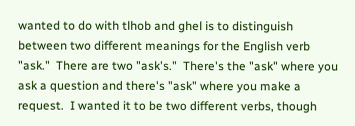wanted to do with tlhob and ghel is to distinguish between two different meanings for the English verb "ask."  There are two "ask's."  There's the "ask" where you ask a question and there's "ask" where you make a request.  I wanted it to be two different verbs, though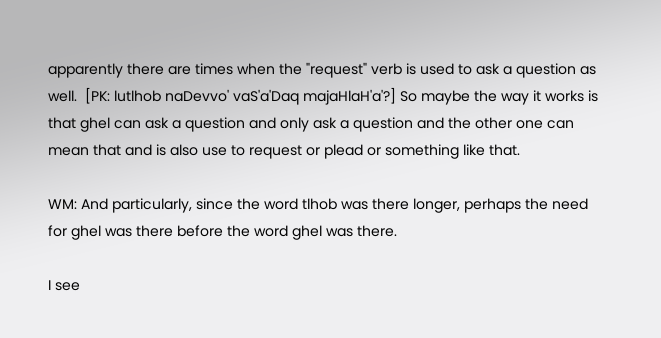apparently there are times when the "request" verb is used to ask a question as well.  [PK: lutlhob naDevvo' vaS'a'Daq majaHlaH'a'?] So maybe the way it works is that ghel can ask a question and only ask a question and the other one can mean that and is also use to request or plead or something like that.

WM: And particularly, since the word tlhob was there longer, perhaps the need for ghel was there before the word ghel was there.

I see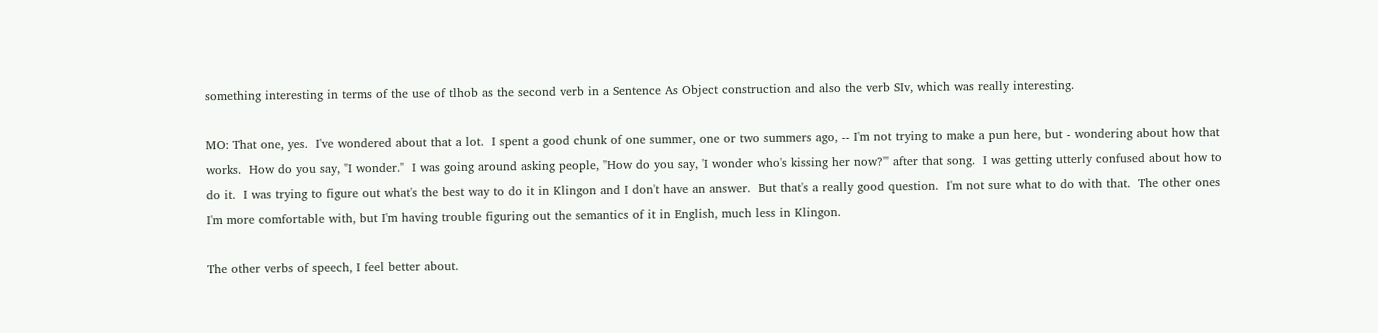something interesting in terms of the use of tlhob as the second verb in a Sentence As Object construction and also the verb SIv, which was really interesting.

MO: That one, yes.  I've wondered about that a lot.  I spent a good chunk of one summer, one or two summers ago, -- I'm not trying to make a pun here, but - wondering about how that works.  How do you say, "I wonder."  I was going around asking people, "How do you say, 'I wonder who's kissing her now?'" after that song.  I was getting utterly confused about how to do it.  I was trying to figure out what's the best way to do it in Klingon and I don't have an answer.  But that's a really good question.  I'm not sure what to do with that.  The other ones I'm more comfortable with, but I'm having trouble figuring out the semantics of it in English, much less in Klingon.

The other verbs of speech, I feel better about.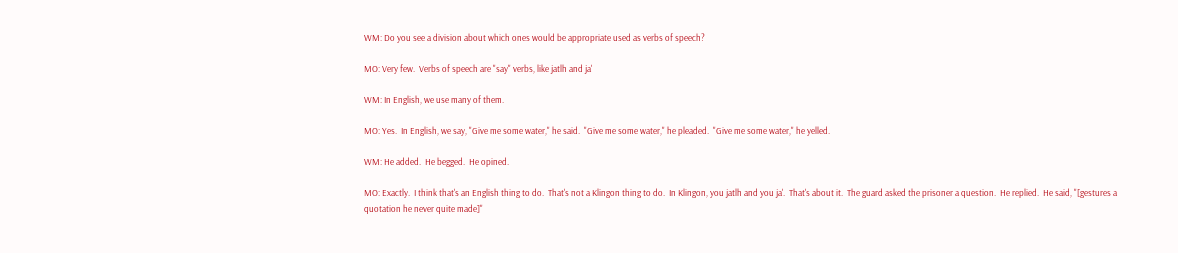WM: Do you see a division about which ones would be appropriate used as verbs of speech?

MO: Very few.  Verbs of speech are "say" verbs, like jatlh and ja'

WM: In English, we use many of them.

MO: Yes.  In English, we say, "Give me some water," he said.  "Give me some water," he pleaded.  "Give me some water," he yelled.

WM: He added.  He begged.  He opined.

MO: Exactly.  I think that's an English thing to do.  That's not a Klingon thing to do.  In Klingon, you jatlh and you ja'.  That's about it.  The guard asked the prisoner a question.  He replied.  He said, "[gestures a quotation he never quite made]"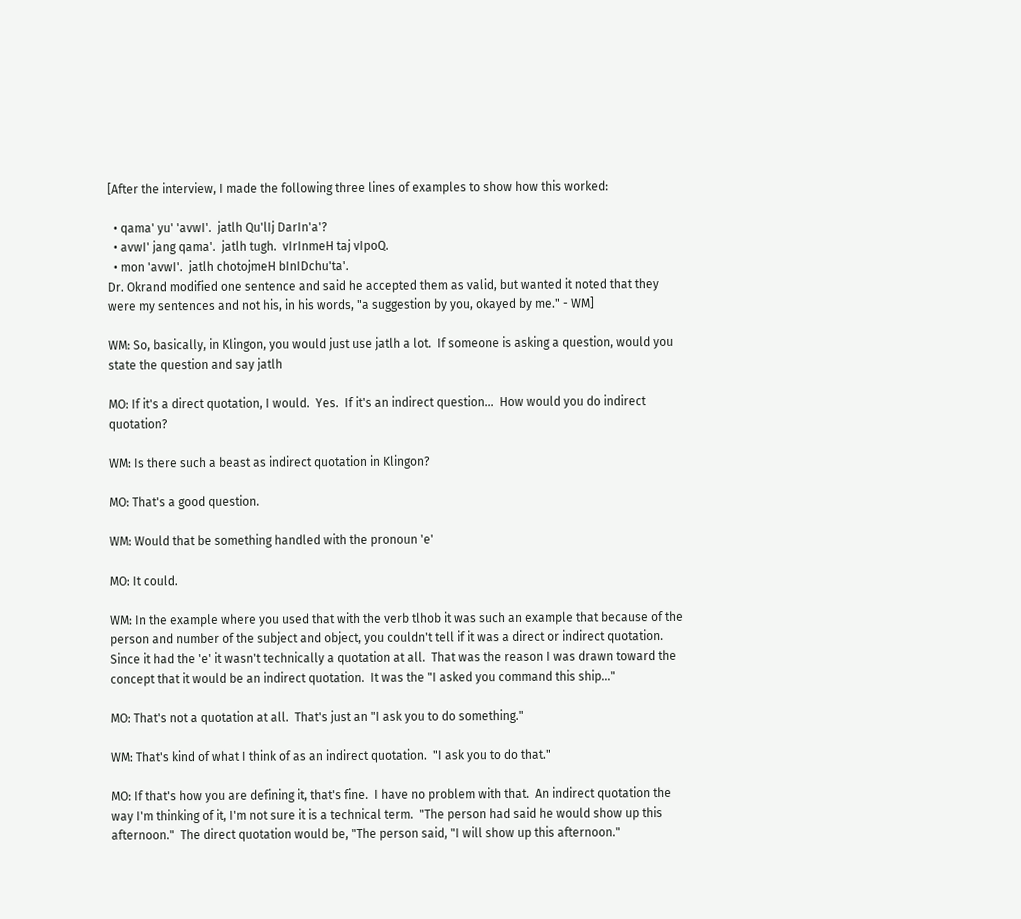[After the interview, I made the following three lines of examples to show how this worked:

  • qama' yu' 'avwI'.  jatlh Qu'lIj DarIn'a'?
  • avwI' jang qama'.  jatlh tugh.  vIrInmeH taj vIpoQ.
  • mon 'avwI'.  jatlh chotojmeH bInIDchu'ta'.
Dr. Okrand modified one sentence and said he accepted them as valid, but wanted it noted that they were my sentences and not his, in his words, "a suggestion by you, okayed by me." - WM]

WM: So, basically, in Klingon, you would just use jatlh a lot.  If someone is asking a question, would you state the question and say jatlh

MO: If it's a direct quotation, I would.  Yes.  If it's an indirect question...  How would you do indirect quotation?

WM: Is there such a beast as indirect quotation in Klingon?

MO: That's a good question.

WM: Would that be something handled with the pronoun 'e'

MO: It could.

WM: In the example where you used that with the verb tlhob it was such an example that because of the person and number of the subject and object, you couldn't tell if it was a direct or indirect quotation.  Since it had the 'e' it wasn't technically a quotation at all.  That was the reason I was drawn toward the concept that it would be an indirect quotation.  It was the "I asked you command this ship..."

MO: That's not a quotation at all.  That's just an "I ask you to do something."

WM: That's kind of what I think of as an indirect quotation.  "I ask you to do that."

MO: If that's how you are defining it, that's fine.  I have no problem with that.  An indirect quotation the way I'm thinking of it, I'm not sure it is a technical term.  "The person had said he would show up this afternoon."  The direct quotation would be, "The person said, "I will show up this afternoon."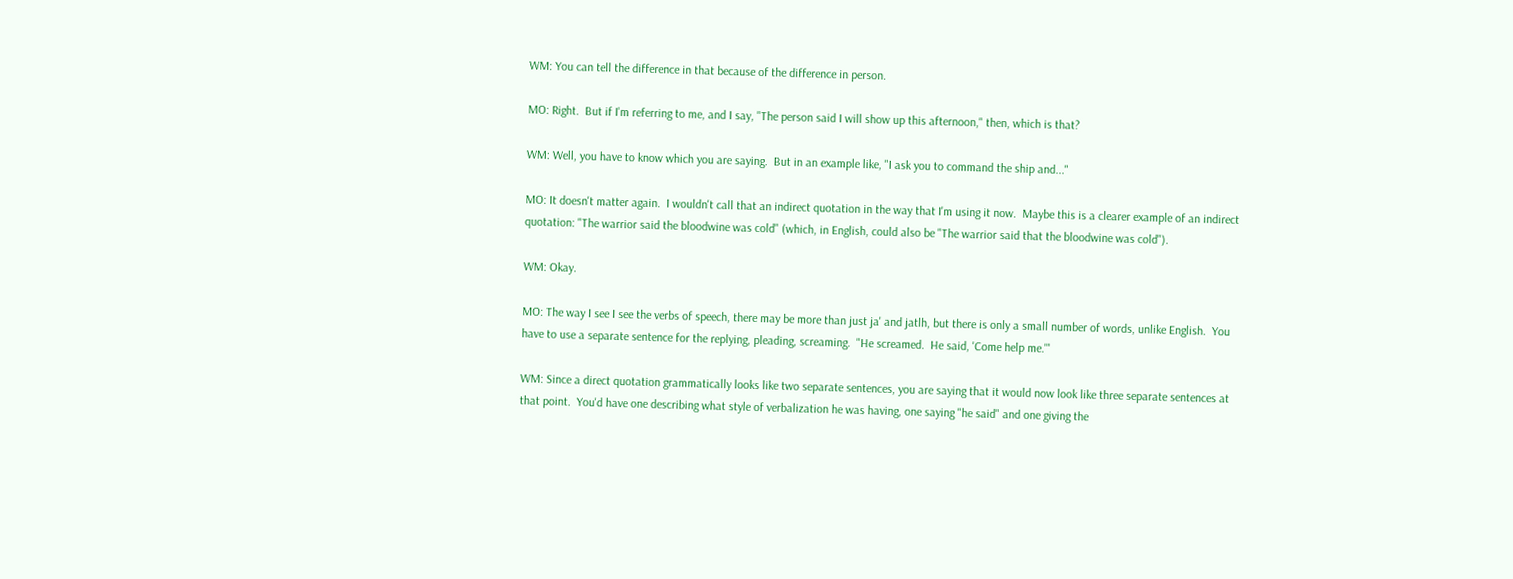WM: You can tell the difference in that because of the difference in person.

MO: Right.  But if I'm referring to me, and I say, "The person said I will show up this afternoon," then, which is that?

WM: Well, you have to know which you are saying.  But in an example like, "I ask you to command the ship and..."

MO: It doesn't matter again.  I wouldn't call that an indirect quotation in the way that I'm using it now.  Maybe this is a clearer example of an indirect quotation: "The warrior said the bloodwine was cold" (which, in English, could also be "The warrior said that the bloodwine was cold").

WM: Okay.

MO: The way I see I see the verbs of speech, there may be more than just ja' and jatlh, but there is only a small number of words, unlike English.  You have to use a separate sentence for the replying, pleading, screaming.  "He screamed.  He said, 'Come help me.'"

WM: Since a direct quotation grammatically looks like two separate sentences, you are saying that it would now look like three separate sentences at that point.  You'd have one describing what style of verbalization he was having, one saying "he said" and one giving the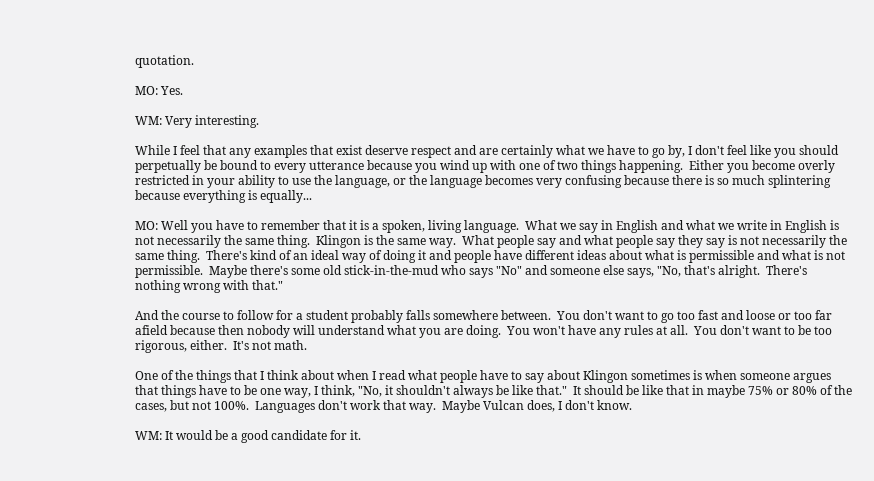quotation.

MO: Yes.

WM: Very interesting.

While I feel that any examples that exist deserve respect and are certainly what we have to go by, I don't feel like you should perpetually be bound to every utterance because you wind up with one of two things happening.  Either you become overly restricted in your ability to use the language, or the language becomes very confusing because there is so much splintering because everything is equally...

MO: Well you have to remember that it is a spoken, living language.  What we say in English and what we write in English is not necessarily the same thing.  Klingon is the same way.  What people say and what people say they say is not necessarily the same thing.  There's kind of an ideal way of doing it and people have different ideas about what is permissible and what is not permissible.  Maybe there's some old stick-in-the-mud who says "No" and someone else says, "No, that's alright.  There's nothing wrong with that."

And the course to follow for a student probably falls somewhere between.  You don't want to go too fast and loose or too far afield because then nobody will understand what you are doing.  You won't have any rules at all.  You don't want to be too rigorous, either.  It's not math.

One of the things that I think about when I read what people have to say about Klingon sometimes is when someone argues that things have to be one way, I think, "No, it shouldn't always be like that."  It should be like that in maybe 75% or 80% of the cases, but not 100%.  Languages don't work that way.  Maybe Vulcan does, I don't know.

WM: It would be a good candidate for it.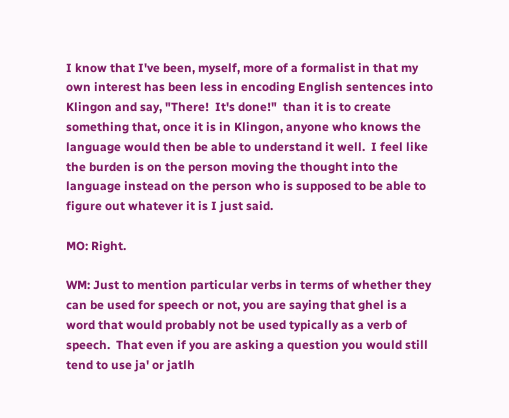I know that I've been, myself, more of a formalist in that my own interest has been less in encoding English sentences into Klingon and say, "There!  It's done!"  than it is to create something that, once it is in Klingon, anyone who knows the language would then be able to understand it well.  I feel like the burden is on the person moving the thought into the language instead on the person who is supposed to be able to figure out whatever it is I just said.

MO: Right.

WM: Just to mention particular verbs in terms of whether they can be used for speech or not, you are saying that ghel is a word that would probably not be used typically as a verb of speech.  That even if you are asking a question you would still tend to use ja' or jatlh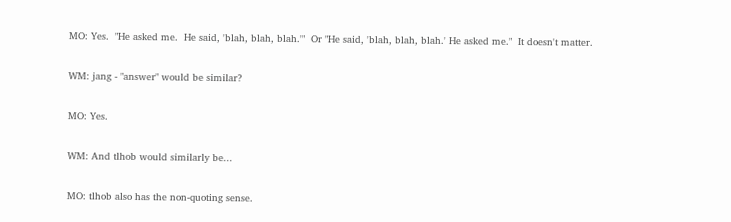MO: Yes.  "He asked me.  He said, 'blah, blah, blah.'"  Or "He said, 'blah, blah, blah.' He asked me."  It doesn't matter.

WM: jang - "answer" would be similar?

MO: Yes.

WM: And tlhob would similarly be...

MO: tlhob also has the non-quoting sense.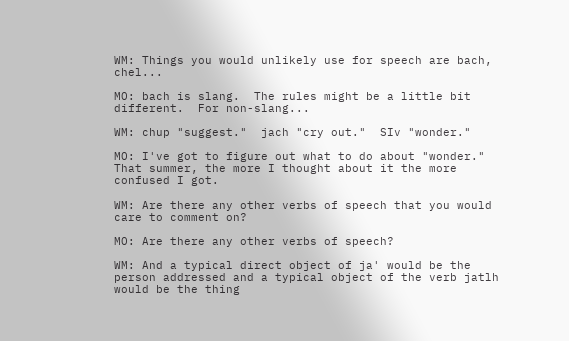WM: Things you would unlikely use for speech are bach, chel...

MO: bach is slang.  The rules might be a little bit different.  For non-slang...

WM: chup "suggest."  jach "cry out."  SIv "wonder."

MO: I've got to figure out what to do about "wonder."  That summer, the more I thought about it the more confused I got.

WM: Are there any other verbs of speech that you would care to comment on?

MO: Are there any other verbs of speech?

WM: And a typical direct object of ja' would be the person addressed and a typical object of the verb jatlh would be the thing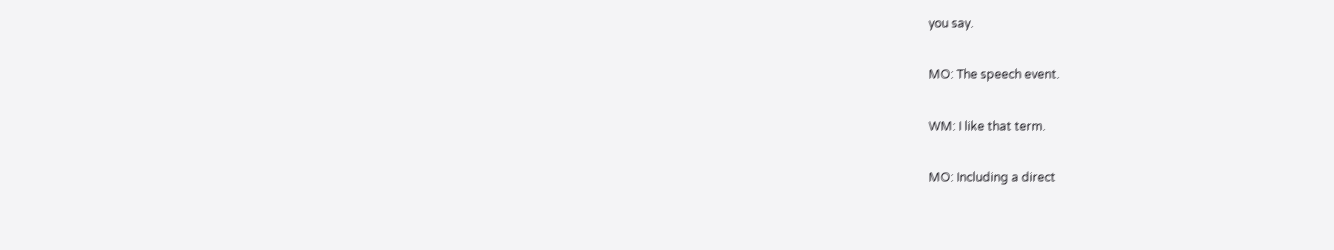you say.

MO: The speech event.

WM: I like that term.

MO: Including a direct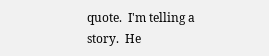quote.  I'm telling a story.  He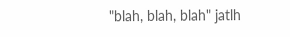"blah, blah, blah" jatlh